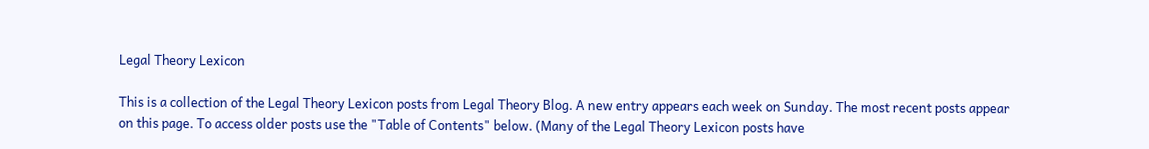Legal Theory Lexicon

This is a collection of the Legal Theory Lexicon posts from Legal Theory Blog. A new entry appears each week on Sunday. The most recent posts appear on this page. To access older posts use the "Table of Contents" below. (Many of the Legal Theory Lexicon posts have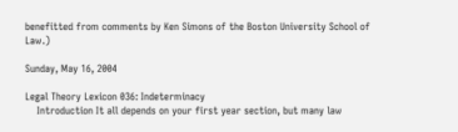benefitted from comments by Ken Simons of the Boston University School of Law.)

Sunday, May 16, 2004

Legal Theory Lexicon 036: Indeterminacy
    Introduction It all depends on your first year section, but many law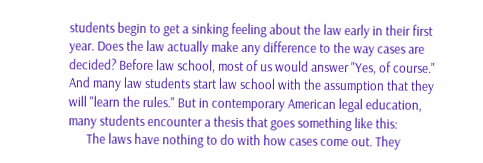students begin to get a sinking feeling about the law early in their first year. Does the law actually make any difference to the way cases are decided? Before law school, most of us would answer "Yes, of course." And many law students start law school with the assumption that they will "learn the rules." But in contemporary American legal education, many students encounter a thesis that goes something like this:
      The laws have nothing to do with how cases come out. They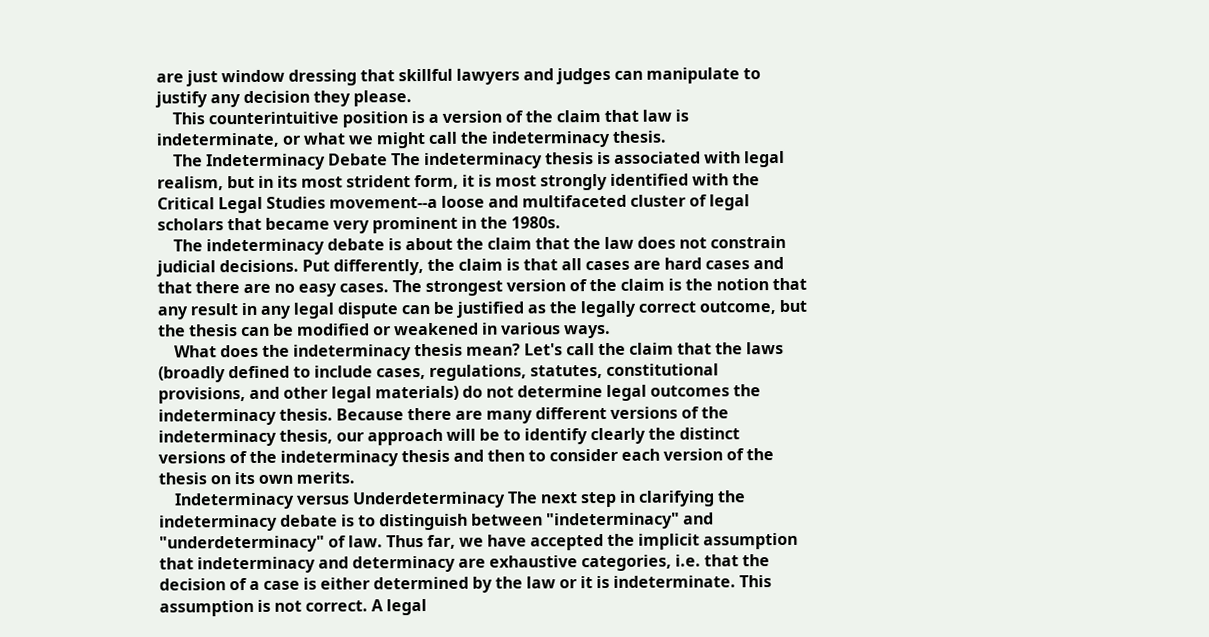are just window dressing that skillful lawyers and judges can manipulate to justify any decision they please.
    This counterintuitive position is a version of the claim that law is indeterminate, or what we might call the indeterminacy thesis.
    The Indeterminacy Debate The indeterminacy thesis is associated with legal realism, but in its most strident form, it is most strongly identified with the Critical Legal Studies movement--a loose and multifaceted cluster of legal scholars that became very prominent in the 1980s.
    The indeterminacy debate is about the claim that the law does not constrain judicial decisions. Put differently, the claim is that all cases are hard cases and that there are no easy cases. The strongest version of the claim is the notion that any result in any legal dispute can be justified as the legally correct outcome, but the thesis can be modified or weakened in various ways.
    What does the indeterminacy thesis mean? Let's call the claim that the laws (broadly defined to include cases, regulations, statutes, constitutional provisions, and other legal materials) do not determine legal outcomes the indeterminacy thesis. Because there are many different versions of the indeterminacy thesis, our approach will be to identify clearly the distinct versions of the indeterminacy thesis and then to consider each version of the thesis on its own merits.
    Indeterminacy versus Underdeterminacy The next step in clarifying the indeterminacy debate is to distinguish between "indeterminacy" and "underdeterminacy" of law. Thus far, we have accepted the implicit assumption that indeterminacy and determinacy are exhaustive categories, i.e. that the decision of a case is either determined by the law or it is indeterminate. This assumption is not correct. A legal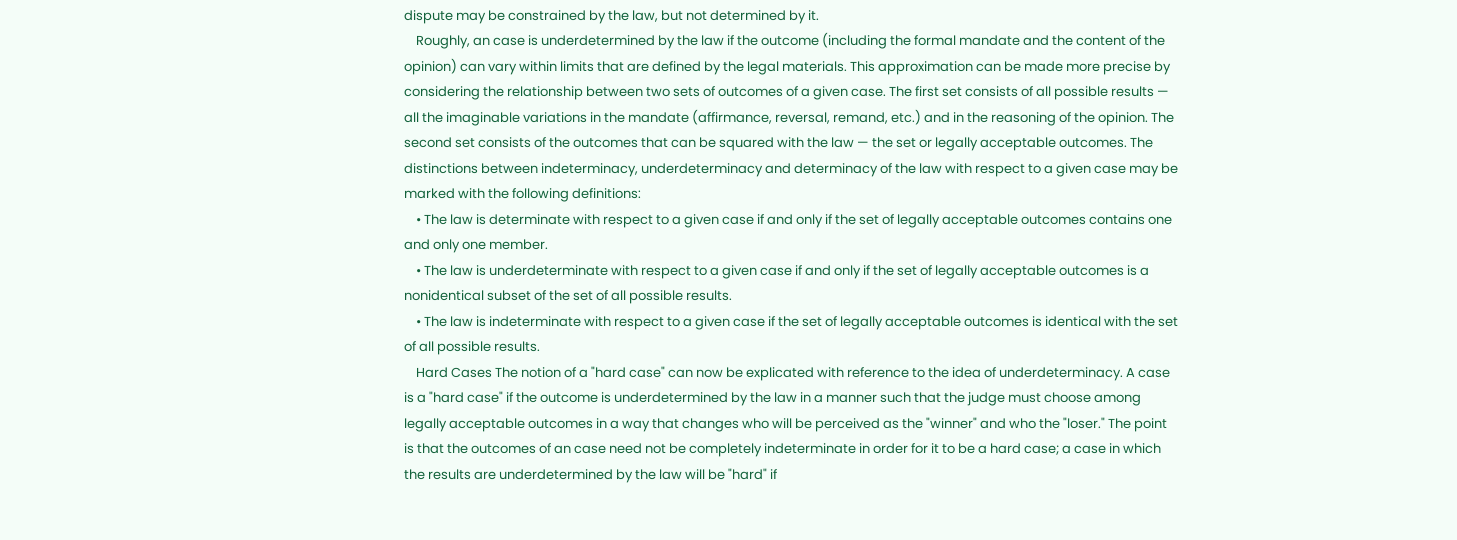dispute may be constrained by the law, but not determined by it.
    Roughly, an case is underdetermined by the law if the outcome (including the formal mandate and the content of the opinion) can vary within limits that are defined by the legal materials. This approximation can be made more precise by considering the relationship between two sets of outcomes of a given case. The first set consists of all possible results — all the imaginable variations in the mandate (affirmance, reversal, remand, etc.) and in the reasoning of the opinion. The second set consists of the outcomes that can be squared with the law — the set or legally acceptable outcomes. The distinctions between indeterminacy, underdeterminacy and determinacy of the law with respect to a given case may be marked with the following definitions:
    • The law is determinate with respect to a given case if and only if the set of legally acceptable outcomes contains one and only one member.
    • The law is underdeterminate with respect to a given case if and only if the set of legally acceptable outcomes is a nonidentical subset of the set of all possible results.
    • The law is indeterminate with respect to a given case if the set of legally acceptable outcomes is identical with the set of all possible results.
    Hard Cases The notion of a "hard case" can now be explicated with reference to the idea of underdeterminacy. A case is a "hard case" if the outcome is underdetermined by the law in a manner such that the judge must choose among legally acceptable outcomes in a way that changes who will be perceived as the "winner" and who the "loser." The point is that the outcomes of an case need not be completely indeterminate in order for it to be a hard case; a case in which the results are underdetermined by the law will be "hard" if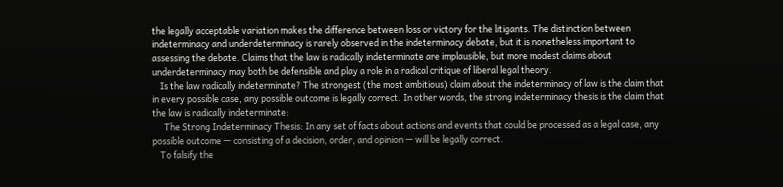the legally acceptable variation makes the difference between loss or victory for the litigants. The distinction between indeterminacy and underdeterminacy is rarely observed in the indeterminacy debate, but it is nonetheless important to assessing the debate. Claims that the law is radically indeterminate are implausible, but more modest claims about underdeterminacy may both be defensible and play a role in a radical critique of liberal legal theory.
    Is the law radically indeterminate? The strongest (the most ambitious) claim about the indeterminacy of law is the claim that in every possible case, any possible outcome is legally correct. In other words, the strong indeterminacy thesis is the claim that the law is radically indeterminate:
      The Strong Indeterminacy Thesis: In any set of facts about actions and events that could be processed as a legal case, any possible outcome — consisting of a decision, order, and opinion — will be legally correct.
    To falsify the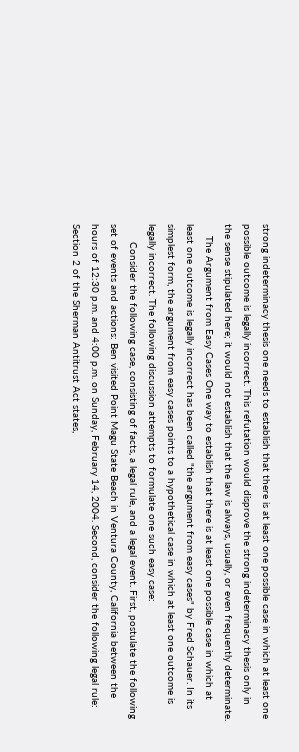strong indeterminacy thesis one needs to establish that there is at least one possible case in which at least one possible outcome is legally incorrect. This refutation would disprove the strong indeterminacy thesis only in the sense stipulated here; it would not establish that the law is always, usually, or even frequently determinate.
    The Argument from Easy Cases One way to establish that there is at least one possible case in which at least one outcome is legally incorrect has been called "the argument from easy cases" by Fred Schauer. In its simplest form, the argument from easy cases points to a hypothetical case in which at least one outcome is legally incorrect. The following discussion attempts to formulate one such easy case:
      Consider the following case, consisting of facts, a legal rule, and a legal event. First, postulate the following set of events and actions: Ben visited Point Magu State Beach in Ventura County, California between the hours of 12:30 p.m. and 4:00 p.m. on Sunday, February 14, 2004. Second, consider the following legal rule: Section 2 of the Sherman Antitrust Act states,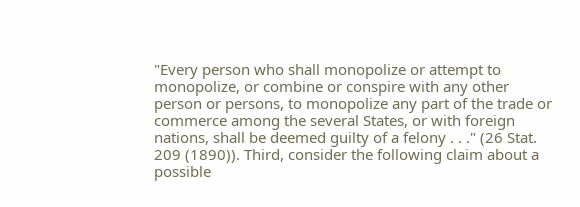"Every person who shall monopolize or attempt to monopolize, or combine or conspire with any other person or persons, to monopolize any part of the trade or commerce among the several States, or with foreign nations, shall be deemed guilty of a felony . . ." (26 Stat. 209 (1890)). Third, consider the following claim about a possible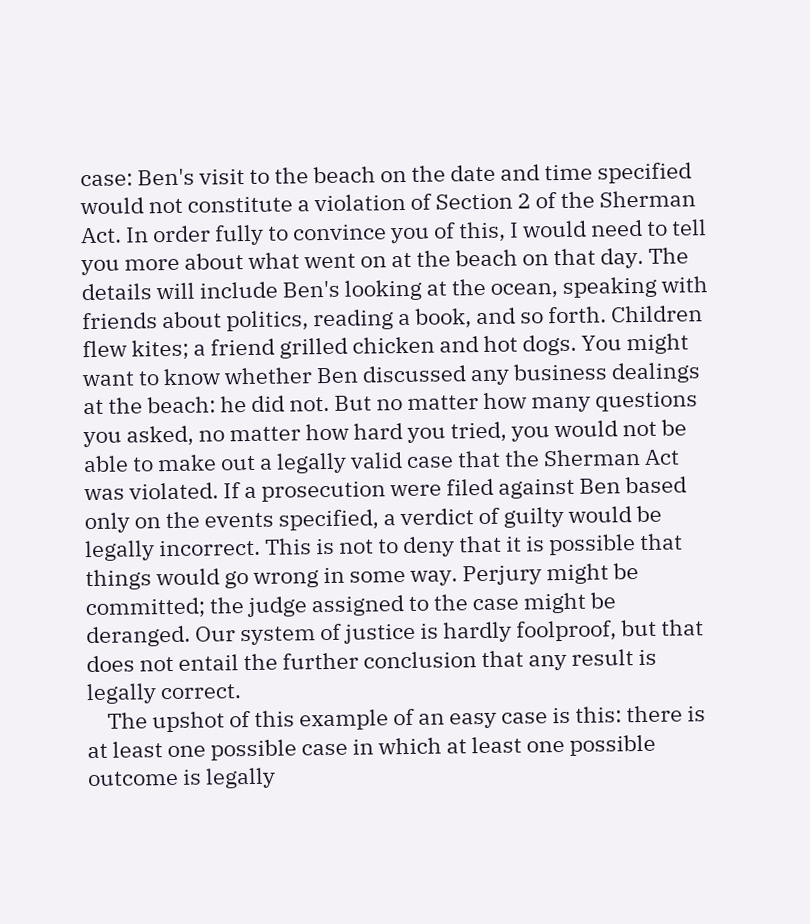case: Ben's visit to the beach on the date and time specified would not constitute a violation of Section 2 of the Sherman Act. In order fully to convince you of this, I would need to tell you more about what went on at the beach on that day. The details will include Ben's looking at the ocean, speaking with friends about politics, reading a book, and so forth. Children flew kites; a friend grilled chicken and hot dogs. You might want to know whether Ben discussed any business dealings at the beach: he did not. But no matter how many questions you asked, no matter how hard you tried, you would not be able to make out a legally valid case that the Sherman Act was violated. If a prosecution were filed against Ben based only on the events specified, a verdict of guilty would be legally incorrect. This is not to deny that it is possible that things would go wrong in some way. Perjury might be committed; the judge assigned to the case might be deranged. Our system of justice is hardly foolproof, but that does not entail the further conclusion that any result is legally correct.
    The upshot of this example of an easy case is this: there is at least one possible case in which at least one possible outcome is legally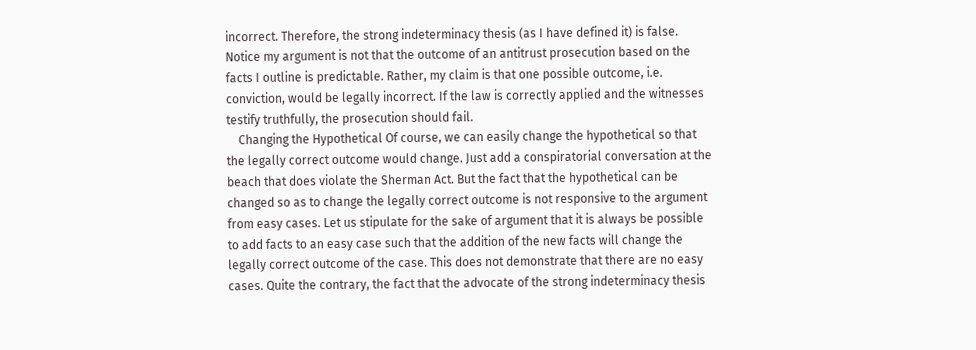incorrect. Therefore, the strong indeterminacy thesis (as I have defined it) is false. Notice my argument is not that the outcome of an antitrust prosecution based on the facts I outline is predictable. Rather, my claim is that one possible outcome, i.e. conviction, would be legally incorrect. If the law is correctly applied and the witnesses testify truthfully, the prosecution should fail.
    Changing the Hypothetical Of course, we can easily change the hypothetical so that the legally correct outcome would change. Just add a conspiratorial conversation at the beach that does violate the Sherman Act. But the fact that the hypothetical can be changed so as to change the legally correct outcome is not responsive to the argument from easy cases. Let us stipulate for the sake of argument that it is always be possible to add facts to an easy case such that the addition of the new facts will change the legally correct outcome of the case. This does not demonstrate that there are no easy cases. Quite the contrary, the fact that the advocate of the strong indeterminacy thesis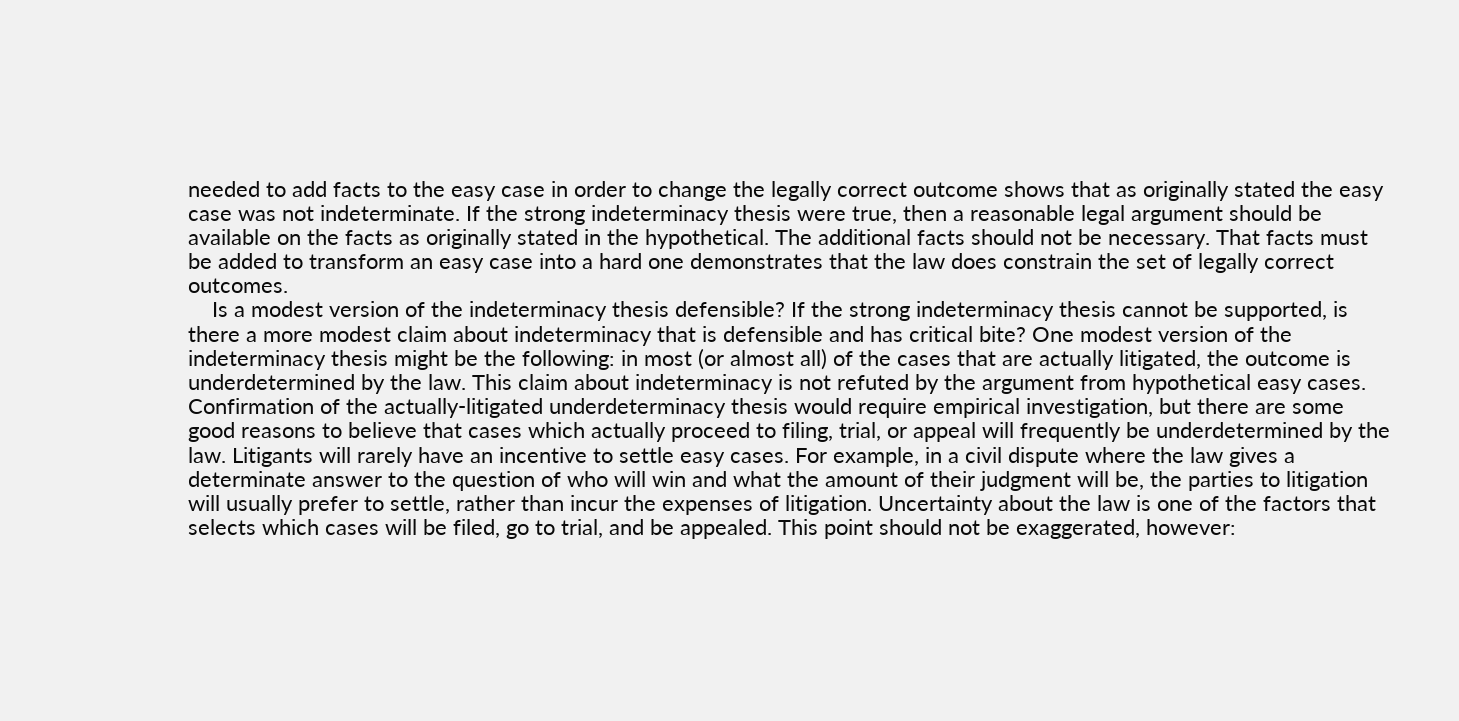needed to add facts to the easy case in order to change the legally correct outcome shows that as originally stated the easy case was not indeterminate. If the strong indeterminacy thesis were true, then a reasonable legal argument should be available on the facts as originally stated in the hypothetical. The additional facts should not be necessary. That facts must be added to transform an easy case into a hard one demonstrates that the law does constrain the set of legally correct outcomes.
    Is a modest version of the indeterminacy thesis defensible? If the strong indeterminacy thesis cannot be supported, is there a more modest claim about indeterminacy that is defensible and has critical bite? One modest version of the indeterminacy thesis might be the following: in most (or almost all) of the cases that are actually litigated, the outcome is underdetermined by the law. This claim about indeterminacy is not refuted by the argument from hypothetical easy cases. Confirmation of the actually-litigated underdeterminacy thesis would require empirical investigation, but there are some good reasons to believe that cases which actually proceed to filing, trial, or appeal will frequently be underdetermined by the law. Litigants will rarely have an incentive to settle easy cases. For example, in a civil dispute where the law gives a determinate answer to the question of who will win and what the amount of their judgment will be, the parties to litigation will usually prefer to settle, rather than incur the expenses of litigation. Uncertainty about the law is one of the factors that selects which cases will be filed, go to trial, and be appealed. This point should not be exaggerated, however: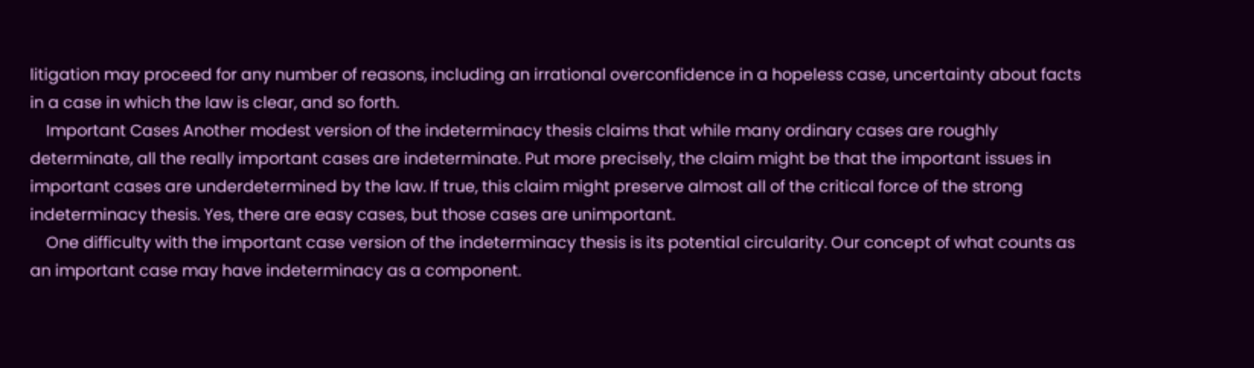litigation may proceed for any number of reasons, including an irrational overconfidence in a hopeless case, uncertainty about facts in a case in which the law is clear, and so forth.
    Important Cases Another modest version of the indeterminacy thesis claims that while many ordinary cases are roughly determinate, all the really important cases are indeterminate. Put more precisely, the claim might be that the important issues in important cases are underdetermined by the law. If true, this claim might preserve almost all of the critical force of the strong indeterminacy thesis. Yes, there are easy cases, but those cases are unimportant.
    One difficulty with the important case version of the indeterminacy thesis is its potential circularity. Our concept of what counts as an important case may have indeterminacy as a component.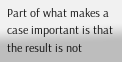Part of what makes a case important is that the result is not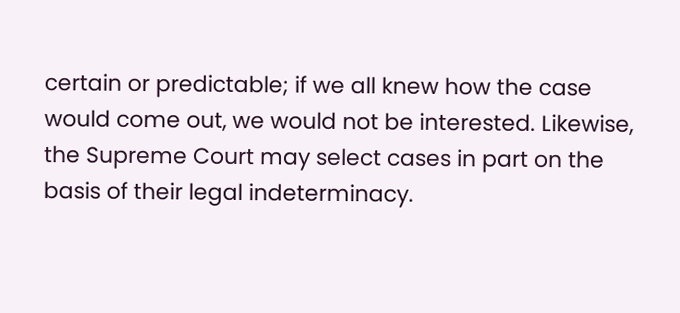certain or predictable; if we all knew how the case would come out, we would not be interested. Likewise, the Supreme Court may select cases in part on the basis of their legal indeterminacy.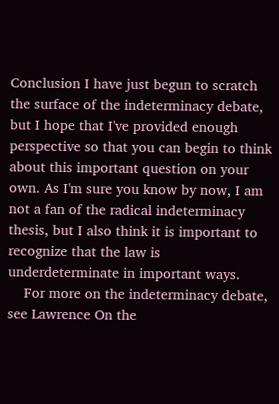Conclusion I have just begun to scratch the surface of the indeterminacy debate, but I hope that I've provided enough perspective so that you can begin to think about this important question on your own. As I'm sure you know by now, I am not a fan of the radical indeterminacy thesis, but I also think it is important to recognize that the law is underdeterminate in important ways.
    For more on the indeterminacy debate, see Lawrence On the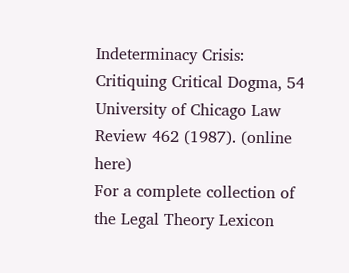Indeterminacy Crisis: Critiquing Critical Dogma, 54 University of Chicago Law Review 462 (1987). (online here)
For a complete collection of the Legal Theory Lexicon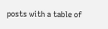posts with a table of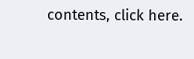contents, click here.